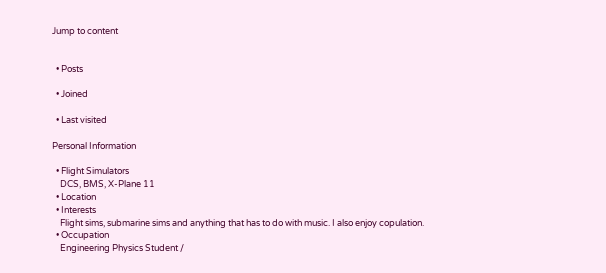Jump to content


  • Posts

  • Joined

  • Last visited

Personal Information

  • Flight Simulators
    DCS, BMS, X-Plane 11
  • Location
  • Interests
    Flight sims, submarine sims and anything that has to do with music. I also enjoy copulation.
  • Occupation
    Engineering Physics Student /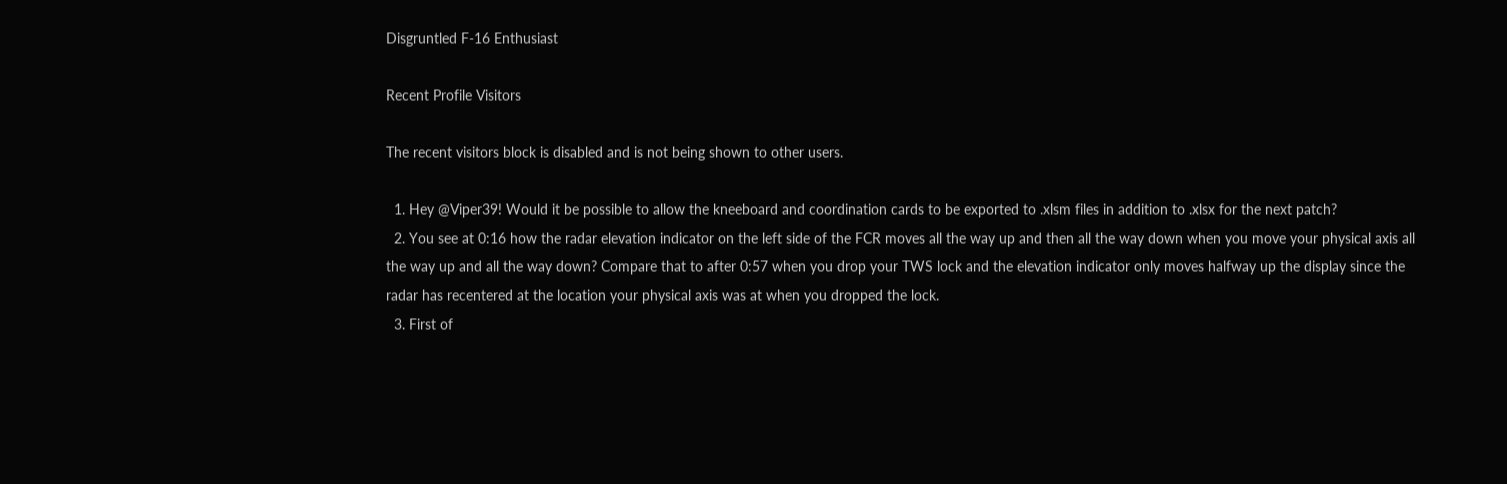Disgruntled F-16 Enthusiast

Recent Profile Visitors

The recent visitors block is disabled and is not being shown to other users.

  1. Hey @Viper39! Would it be possible to allow the kneeboard and coordination cards to be exported to .xlsm files in addition to .xlsx for the next patch?
  2. You see at 0:16 how the radar elevation indicator on the left side of the FCR moves all the way up and then all the way down when you move your physical axis all the way up and all the way down? Compare that to after 0:57 when you drop your TWS lock and the elevation indicator only moves halfway up the display since the radar has recentered at the location your physical axis was at when you dropped the lock.
  3. First of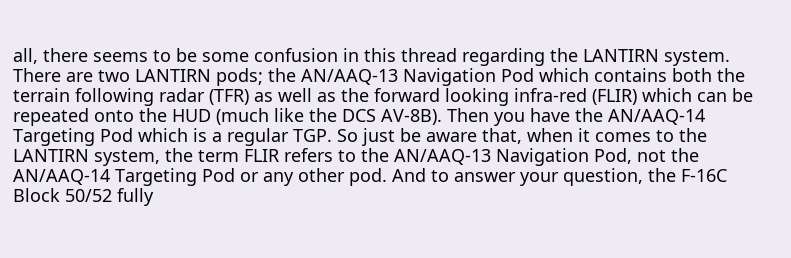all, there seems to be some confusion in this thread regarding the LANTIRN system. There are two LANTIRN pods; the AN/AAQ-13 Navigation Pod which contains both the terrain following radar (TFR) as well as the forward looking infra-red (FLIR) which can be repeated onto the HUD (much like the DCS AV-8B). Then you have the AN/AAQ-14 Targeting Pod which is a regular TGP. So just be aware that, when it comes to the LANTIRN system, the term FLIR refers to the AN/AAQ-13 Navigation Pod, not the AN/AAQ-14 Targeting Pod or any other pod. And to answer your question, the F-16C Block 50/52 fully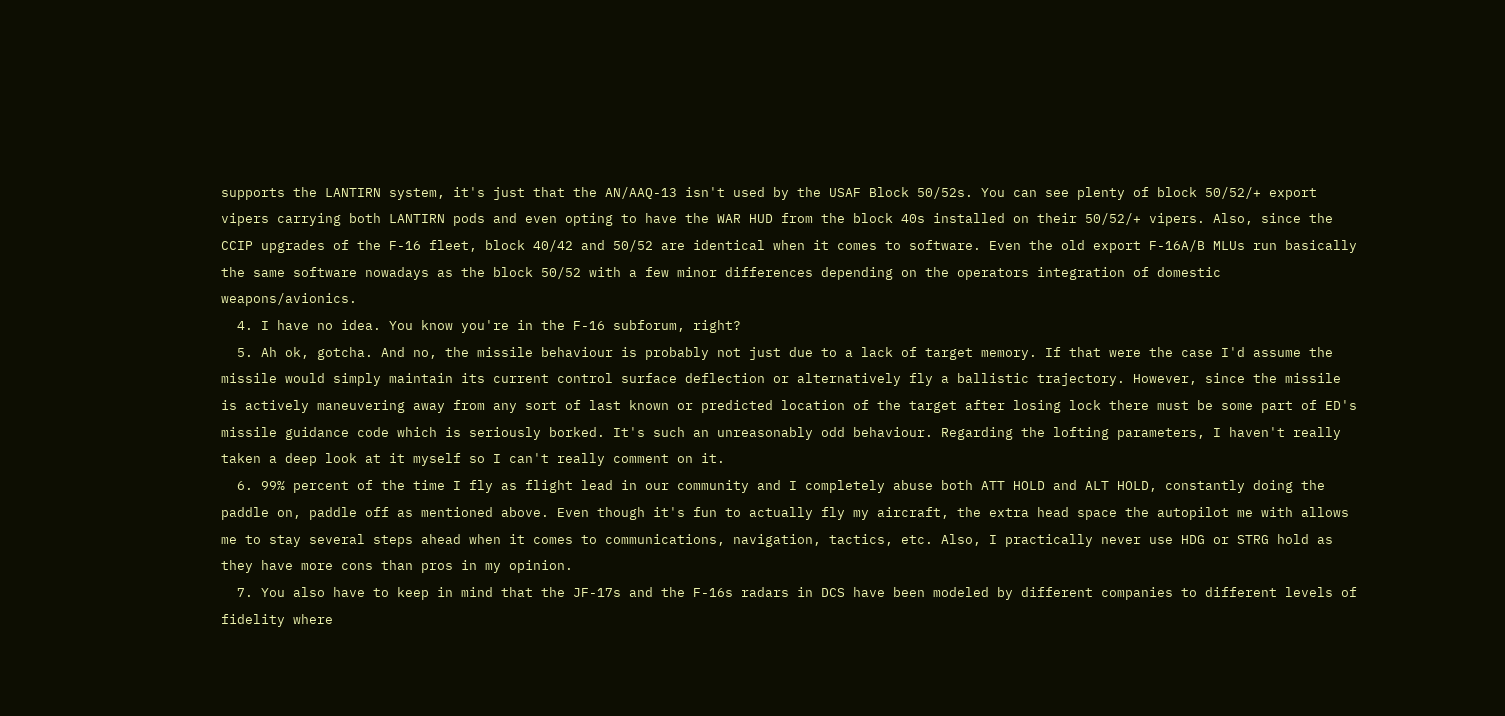supports the LANTIRN system, it's just that the AN/AAQ-13 isn't used by the USAF Block 50/52s. You can see plenty of block 50/52/+ export vipers carrying both LANTIRN pods and even opting to have the WAR HUD from the block 40s installed on their 50/52/+ vipers. Also, since the CCIP upgrades of the F-16 fleet, block 40/42 and 50/52 are identical when it comes to software. Even the old export F-16A/B MLUs run basically the same software nowadays as the block 50/52 with a few minor differences depending on the operators integration of domestic weapons/avionics.
  4. I have no idea. You know you're in the F-16 subforum, right?
  5. Ah ok, gotcha. And no, the missile behaviour is probably not just due to a lack of target memory. If that were the case I'd assume the missile would simply maintain its current control surface deflection or alternatively fly a ballistic trajectory. However, since the missile is actively maneuvering away from any sort of last known or predicted location of the target after losing lock there must be some part of ED's missile guidance code which is seriously borked. It's such an unreasonably odd behaviour. Regarding the lofting parameters, I haven't really taken a deep look at it myself so I can't really comment on it.
  6. 99% percent of the time I fly as flight lead in our community and I completely abuse both ATT HOLD and ALT HOLD, constantly doing the paddle on, paddle off as mentioned above. Even though it's fun to actually fly my aircraft, the extra head space the autopilot me with allows me to stay several steps ahead when it comes to communications, navigation, tactics, etc. Also, I practically never use HDG or STRG hold as they have more cons than pros in my opinion.
  7. You also have to keep in mind that the JF-17s and the F-16s radars in DCS have been modeled by different companies to different levels of fidelity where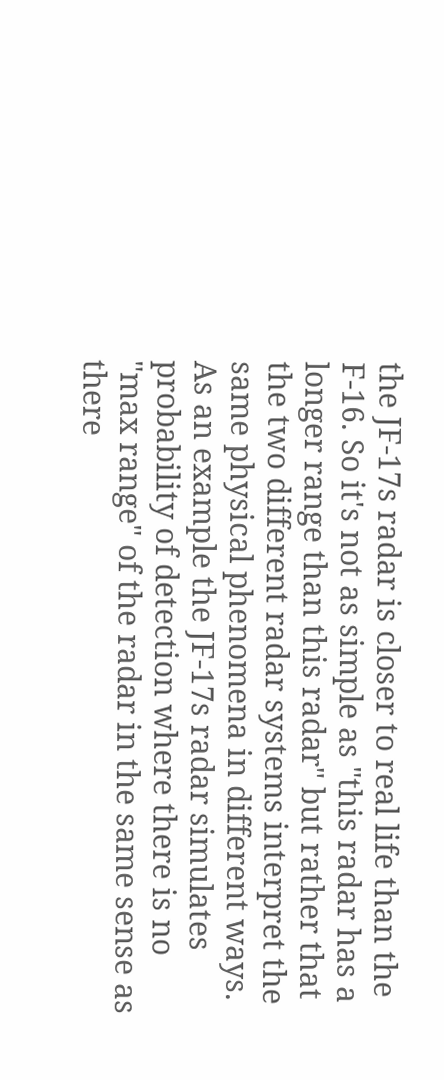the JF-17s radar is closer to real life than the F-16. So it's not as simple as "this radar has a longer range than this radar" but rather that the two different radar systems interpret the same physical phenomena in different ways. As an example the JF-17s radar simulates probability of detection where there is no "max range" of the radar in the same sense as there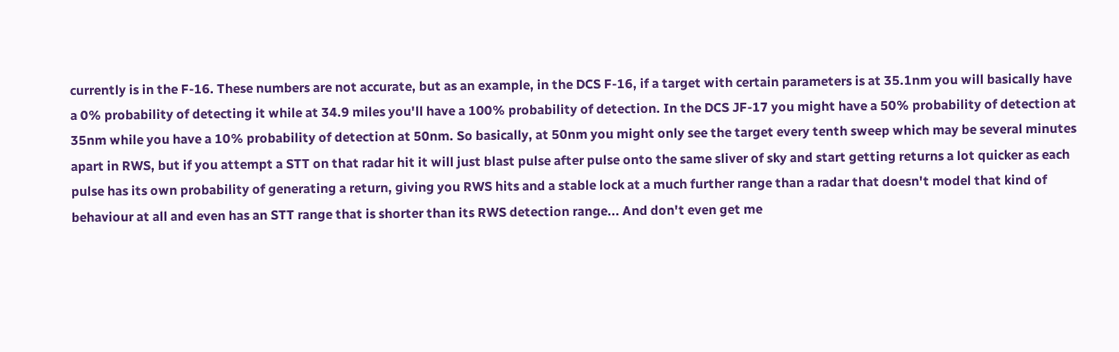currently is in the F-16. These numbers are not accurate, but as an example, in the DCS F-16, if a target with certain parameters is at 35.1nm you will basically have a 0% probability of detecting it while at 34.9 miles you'll have a 100% probability of detection. In the DCS JF-17 you might have a 50% probability of detection at 35nm while you have a 10% probability of detection at 50nm. So basically, at 50nm you might only see the target every tenth sweep which may be several minutes apart in RWS, but if you attempt a STT on that radar hit it will just blast pulse after pulse onto the same sliver of sky and start getting returns a lot quicker as each pulse has its own probability of generating a return, giving you RWS hits and a stable lock at a much further range than a radar that doesn't model that kind of behaviour at all and even has an STT range that is shorter than its RWS detection range... And don't even get me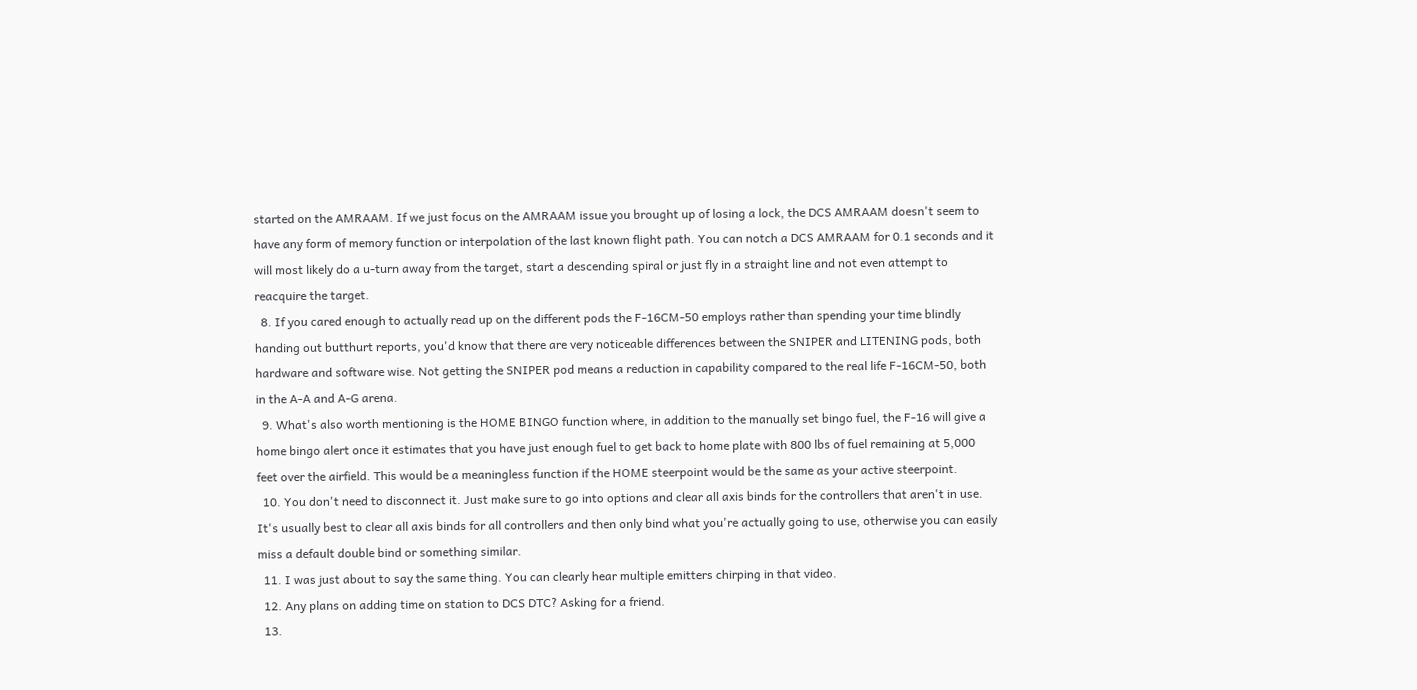started on the AMRAAM. If we just focus on the AMRAAM issue you brought up of losing a lock, the DCS AMRAAM doesn't seem to have any form of memory function or interpolation of the last known flight path. You can notch a DCS AMRAAM for 0.1 seconds and it will most likely do a u-turn away from the target, start a descending spiral or just fly in a straight line and not even attempt to reacquire the target.
  8. If you cared enough to actually read up on the different pods the F-16CM-50 employs rather than spending your time blindly handing out butthurt reports, you'd know that there are very noticeable differences between the SNIPER and LITENING pods, both hardware and software wise. Not getting the SNIPER pod means a reduction in capability compared to the real life F-16CM-50, both in the A-A and A-G arena.
  9. What's also worth mentioning is the HOME BINGO function where, in addition to the manually set bingo fuel, the F-16 will give a home bingo alert once it estimates that you have just enough fuel to get back to home plate with 800 lbs of fuel remaining at 5,000 feet over the airfield. This would be a meaningless function if the HOME steerpoint would be the same as your active steerpoint.
  10. You don't need to disconnect it. Just make sure to go into options and clear all axis binds for the controllers that aren't in use. It's usually best to clear all axis binds for all controllers and then only bind what you're actually going to use, otherwise you can easily miss a default double bind or something similar.
  11. I was just about to say the same thing. You can clearly hear multiple emitters chirping in that video.
  12. Any plans on adding time on station to DCS DTC? Asking for a friend.
  13.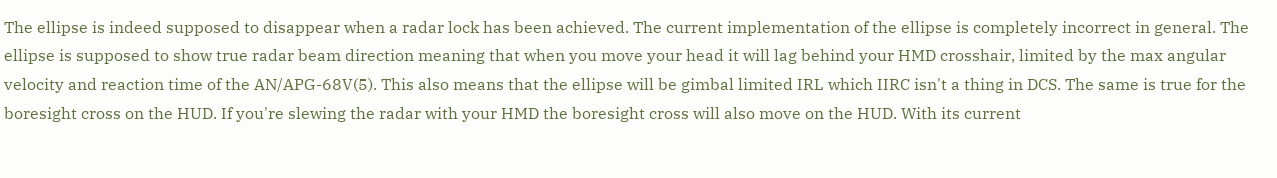The ellipse is indeed supposed to disappear when a radar lock has been achieved. The current implementation of the ellipse is completely incorrect in general. The ellipse is supposed to show true radar beam direction meaning that when you move your head it will lag behind your HMD crosshair, limited by the max angular velocity and reaction time of the AN/APG-68V(5). This also means that the ellipse will be gimbal limited IRL which IIRC isn't a thing in DCS. The same is true for the boresight cross on the HUD. If you're slewing the radar with your HMD the boresight cross will also move on the HUD. With its current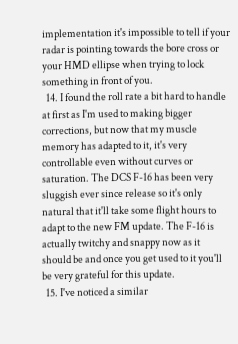implementation it's impossible to tell if your radar is pointing towards the bore cross or your HMD ellipse when trying to lock something in front of you.
  14. I found the roll rate a bit hard to handle at first as I'm used to making bigger corrections, but now that my muscle memory has adapted to it, it's very controllable even without curves or saturation. The DCS F-16 has been very sluggish ever since release so it's only natural that it'll take some flight hours to adapt to the new FM update. The F-16 is actually twitchy and snappy now as it should be and once you get used to it you'll be very grateful for this update.
  15. I've noticed a similar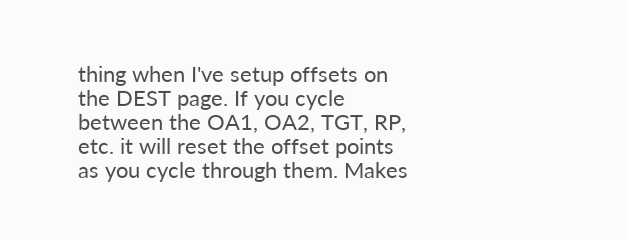thing when I've setup offsets on the DEST page. If you cycle between the OA1, OA2, TGT, RP, etc. it will reset the offset points as you cycle through them. Makes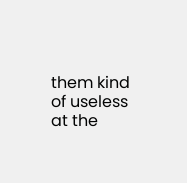them kind of useless at the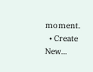moment.
  • Create New...